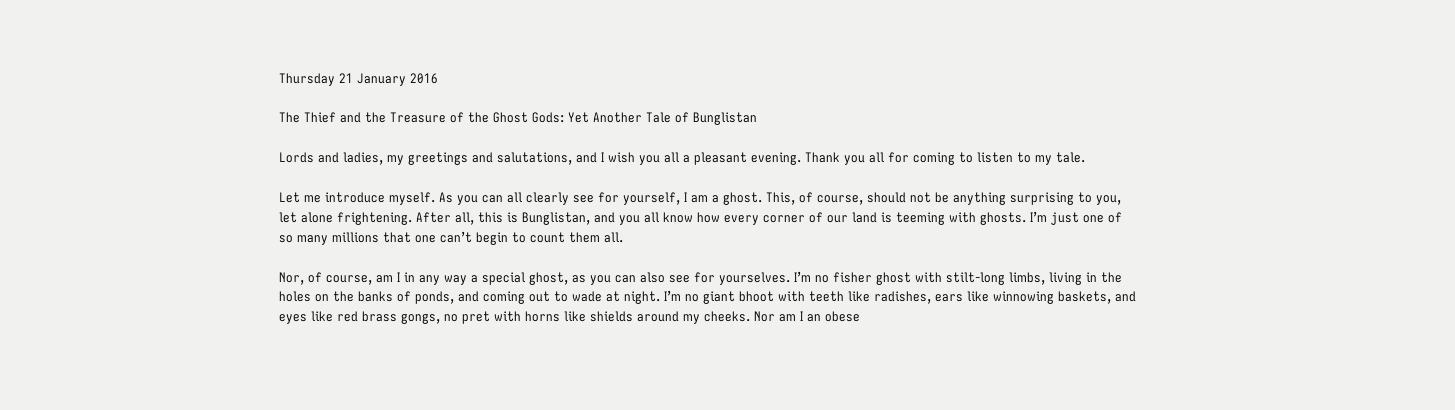Thursday 21 January 2016

The Thief and the Treasure of the Ghost Gods: Yet Another Tale of Bunglistan

Lords and ladies, my greetings and salutations, and I wish you all a pleasant evening. Thank you all for coming to listen to my tale.

Let me introduce myself. As you can all clearly see for yourself, I am a ghost. This, of course, should not be anything surprising to you, let alone frightening. After all, this is Bunglistan, and you all know how every corner of our land is teeming with ghosts. I’m just one of so many millions that one can’t begin to count them all.

Nor, of course, am I in any way a special ghost, as you can also see for yourselves. I’m no fisher ghost with stilt-long limbs, living in the holes on the banks of ponds, and coming out to wade at night. I’m no giant bhoot with teeth like radishes, ears like winnowing baskets, and eyes like red brass gongs, no pret with horns like shields around my cheeks. Nor am I an obese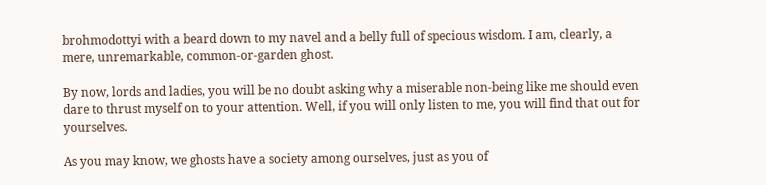brohmodottyi with a beard down to my navel and a belly full of specious wisdom. I am, clearly, a mere, unremarkable, common-or-garden ghost.

By now, lords and ladies, you will be no doubt asking why a miserable non-being like me should even dare to thrust myself on to your attention. Well, if you will only listen to me, you will find that out for yourselves.

As you may know, we ghosts have a society among ourselves, just as you of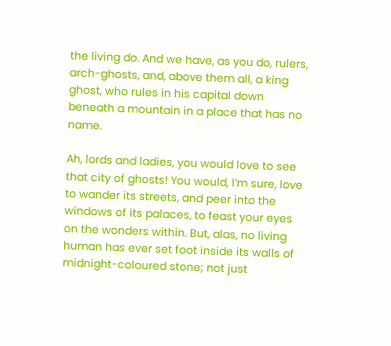the living do. And we have, as you do, rulers, arch-ghosts, and, above them all, a king ghost, who rules in his capital down beneath a mountain in a place that has no name.

Ah, lords and ladies, you would love to see that city of ghosts! You would, I’m sure, love to wander its streets, and peer into the windows of its palaces, to feast your eyes on the wonders within. But, alas, no living human has ever set foot inside its walls of midnight-coloured stone; not just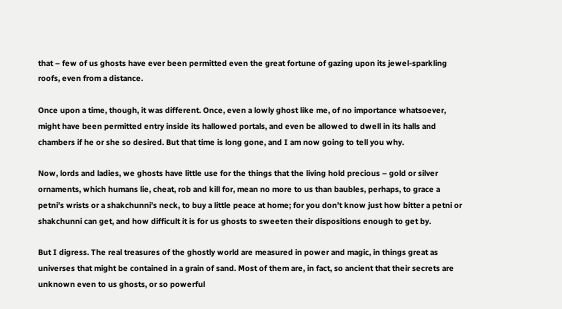that – few of us ghosts have ever been permitted even the great fortune of gazing upon its jewel-sparkling roofs, even from a distance.

Once upon a time, though, it was different. Once, even a lowly ghost like me, of no importance whatsoever, might have been permitted entry inside its hallowed portals, and even be allowed to dwell in its halls and chambers if he or she so desired. But that time is long gone, and I am now going to tell you why.

Now, lords and ladies, we ghosts have little use for the things that the living hold precious – gold or silver ornaments, which humans lie, cheat, rob and kill for, mean no more to us than baubles, perhaps, to grace a petni’s wrists or a shakchunni’s neck, to buy a little peace at home; for you don’t know just how bitter a petni or shakchunni can get, and how difficult it is for us ghosts to sweeten their dispositions enough to get by.

But I digress. The real treasures of the ghostly world are measured in power and magic, in things great as universes that might be contained in a grain of sand. Most of them are, in fact, so ancient that their secrets are unknown even to us ghosts, or so powerful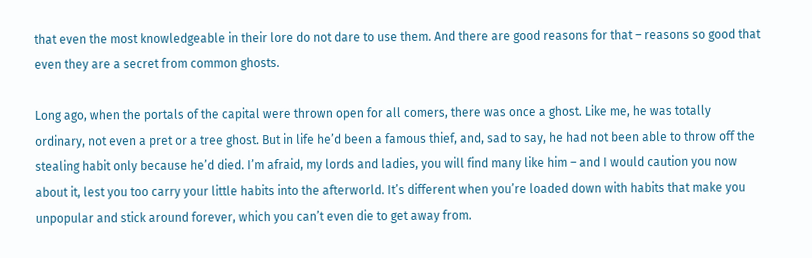that even the most knowledgeable in their lore do not dare to use them. And there are good reasons for that – reasons so good that even they are a secret from common ghosts.

Long ago, when the portals of the capital were thrown open for all comers, there was once a ghost. Like me, he was totally ordinary, not even a pret or a tree ghost. But in life he’d been a famous thief, and, sad to say, he had not been able to throw off the stealing habit only because he’d died. I’m afraid, my lords and ladies, you will find many like him – and I would caution you now about it, lest you too carry your little habits into the afterworld. It’s different when you’re loaded down with habits that make you unpopular and stick around forever, which you can’t even die to get away from.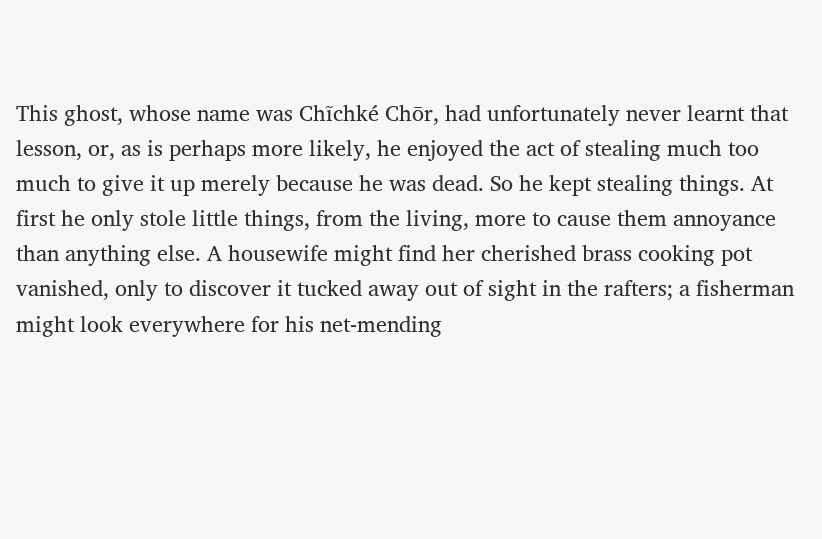This ghost, whose name was Chĩchké Chōr, had unfortunately never learnt that lesson, or, as is perhaps more likely, he enjoyed the act of stealing much too much to give it up merely because he was dead. So he kept stealing things. At first he only stole little things, from the living, more to cause them annoyance than anything else. A housewife might find her cherished brass cooking pot vanished, only to discover it tucked away out of sight in the rafters; a fisherman might look everywhere for his net-mending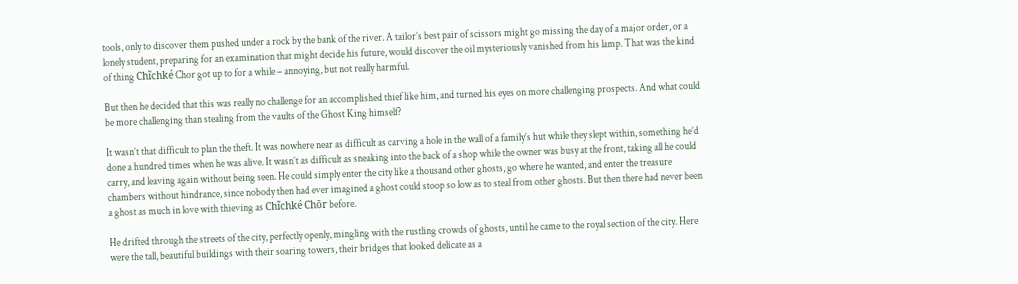tools, only to discover them pushed under a rock by the bank of the river. A tailor’s best pair of scissors might go missing the day of a major order, or a lonely student, preparing for an examination that might decide his future, would discover the oil mysteriously vanished from his lamp. That was the kind of thing Chĩchké Chor got up to for a while – annoying, but not really harmful.

But then he decided that this was really no challenge for an accomplished thief like him, and turned his eyes on more challenging prospects. And what could be more challenging than stealing from the vaults of the Ghost King himself?

It wasn’t that difficult to plan the theft. It was nowhere near as difficult as carving a hole in the wall of a family’s hut while they slept within, something he’d done a hundred times when he was alive. It wasn’t as difficult as sneaking into the back of a shop while the owner was busy at the front, taking all he could carry, and leaving again without being seen. He could simply enter the city like a thousand other ghosts, go where he wanted, and enter the treasure chambers without hindrance, since nobody then had ever imagined a ghost could stoop so low as to steal from other ghosts. But then there had never been a ghost as much in love with thieving as Chĩchké Chōr before.

He drifted through the streets of the city, perfectly openly, mingling with the rustling crowds of ghosts, until he came to the royal section of the city. Here were the tall, beautiful buildings with their soaring towers, their bridges that looked delicate as a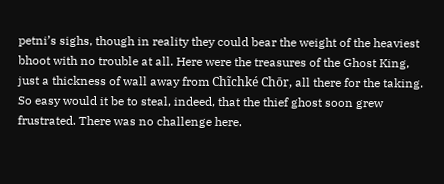petni’s sighs, though in reality they could bear the weight of the heaviest bhoot with no trouble at all. Here were the treasures of the Ghost King, just a thickness of wall away from Chĩchké Chōr, all there for the taking. So easy would it be to steal, indeed, that the thief ghost soon grew frustrated. There was no challenge here.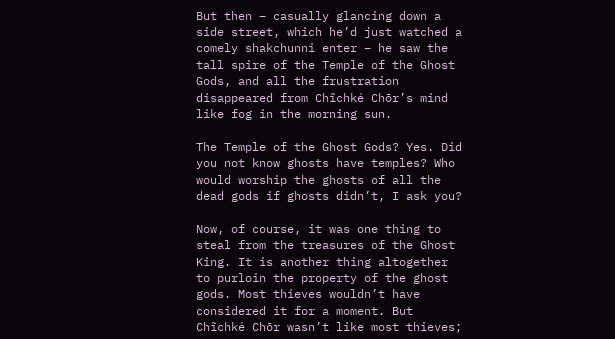But then – casually glancing down a side street, which he’d just watched a comely shakchunni enter – he saw the tall spire of the Temple of the Ghost Gods, and all the frustration disappeared from Chĩchké Chōr’s mind like fog in the morning sun.

The Temple of the Ghost Gods? Yes. Did you not know ghosts have temples? Who would worship the ghosts of all the dead gods if ghosts didn’t, I ask you?

Now, of course, it was one thing to steal from the treasures of the Ghost King. It is another thing altogether to purloin the property of the ghost gods. Most thieves wouldn’t have considered it for a moment. But Chĩchké Chōr wasn’t like most thieves;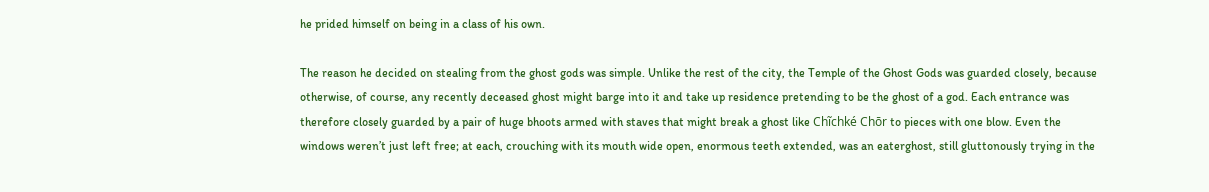he prided himself on being in a class of his own.

The reason he decided on stealing from the ghost gods was simple. Unlike the rest of the city, the Temple of the Ghost Gods was guarded closely, because otherwise, of course, any recently deceased ghost might barge into it and take up residence pretending to be the ghost of a god. Each entrance was therefore closely guarded by a pair of huge bhoots armed with staves that might break a ghost like Chĩchké Chōr to pieces with one blow. Even the windows weren’t just left free; at each, crouching with its mouth wide open, enormous teeth extended, was an eaterghost, still gluttonously trying in the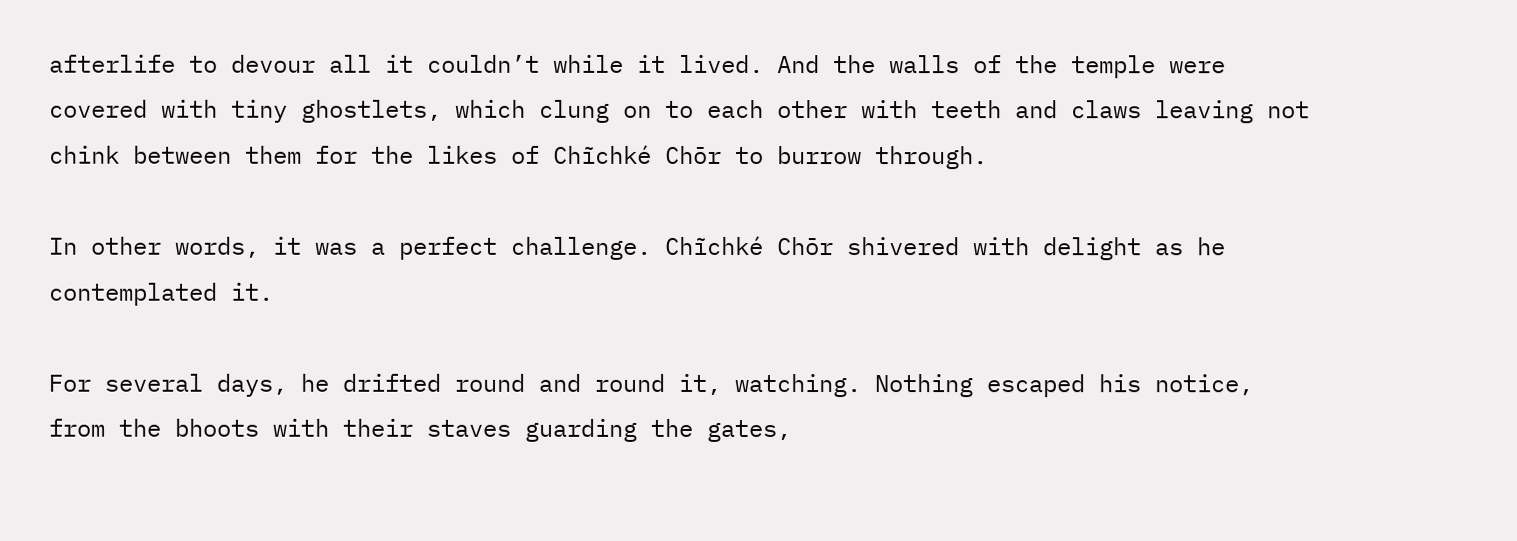afterlife to devour all it couldn’t while it lived. And the walls of the temple were covered with tiny ghostlets, which clung on to each other with teeth and claws leaving not chink between them for the likes of Chĩchké Chōr to burrow through.

In other words, it was a perfect challenge. Chĩchké Chōr shivered with delight as he contemplated it.

For several days, he drifted round and round it, watching. Nothing escaped his notice, from the bhoots with their staves guarding the gates,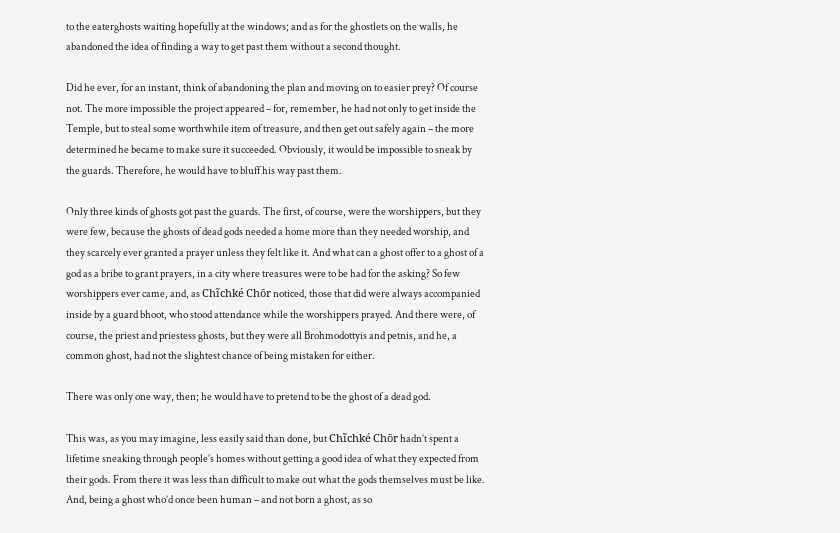to the eaterghosts waiting hopefully at the windows; and as for the ghostlets on the walls, he abandoned the idea of finding a way to get past them without a second thought.

Did he ever, for an instant, think of abandoning the plan and moving on to easier prey? Of course not. The more impossible the project appeared – for, remember, he had not only to get inside the Temple, but to steal some worthwhile item of treasure, and then get out safely again – the more determined he became to make sure it succeeded. Obviously, it would be impossible to sneak by the guards. Therefore, he would have to bluff his way past them.

Only three kinds of ghosts got past the guards. The first, of course, were the worshippers, but they were few, because the ghosts of dead gods needed a home more than they needed worship, and they scarcely ever granted a prayer unless they felt like it. And what can a ghost offer to a ghost of a god as a bribe to grant prayers, in a city where treasures were to be had for the asking? So few worshippers ever came, and, as Chĩchké Chōr noticed, those that did were always accompanied inside by a guard bhoot, who stood attendance while the worshippers prayed. And there were, of course, the priest and priestess ghosts, but they were all Brohmodottyis and petnis, and he, a common ghost, had not the slightest chance of being mistaken for either.

There was only one way, then; he would have to pretend to be the ghost of a dead god.

This was, as you may imagine, less easily said than done, but Chĩchké Chōr hadn’t spent a lifetime sneaking through people’s homes without getting a good idea of what they expected from their gods. From there it was less than difficult to make out what the gods themselves must be like. And, being a ghost who’d once been human – and not born a ghost, as so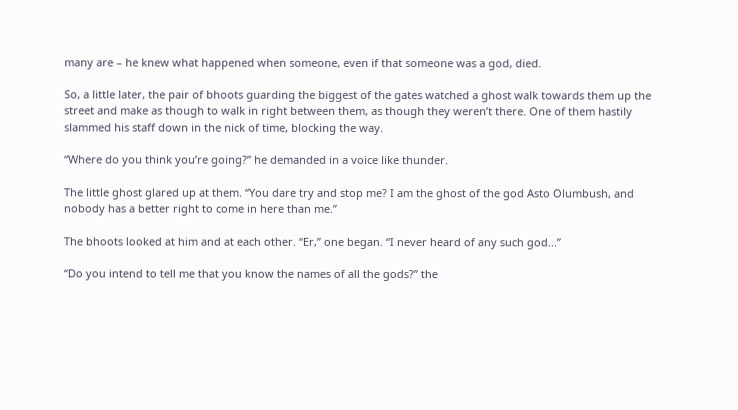many are – he knew what happened when someone, even if that someone was a god, died.

So, a little later, the pair of bhoots guarding the biggest of the gates watched a ghost walk towards them up the street and make as though to walk in right between them, as though they weren’t there. One of them hastily slammed his staff down in the nick of time, blocking the way.

“Where do you think you’re going?” he demanded in a voice like thunder.

The little ghost glared up at them. “You dare try and stop me? I am the ghost of the god Asto Olumbush, and nobody has a better right to come in here than me.”

The bhoots looked at him and at each other. “Er,” one began. “I never heard of any such god...”

“Do you intend to tell me that you know the names of all the gods?” the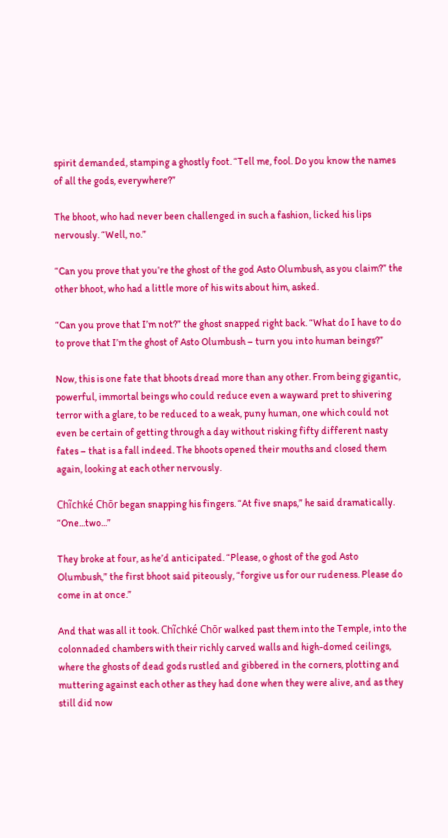spirit demanded, stamping a ghostly foot. “Tell me, fool. Do you know the names of all the gods, everywhere?”

The bhoot, who had never been challenged in such a fashion, licked his lips nervously. “Well, no.”

“Can you prove that you’re the ghost of the god Asto Olumbush, as you claim?” the other bhoot, who had a little more of his wits about him, asked.

“Can you prove that I’m not?” the ghost snapped right back. “What do I have to do to prove that I’m the ghost of Asto Olumbush – turn you into human beings?”

Now, this is one fate that bhoots dread more than any other. From being gigantic, powerful, immortal beings who could reduce even a wayward pret to shivering terror with a glare, to be reduced to a weak, puny human, one which could not even be certain of getting through a day without risking fifty different nasty fates – that is a fall indeed. The bhoots opened their mouths and closed them again, looking at each other nervously.

Chĩchké Chōr began snapping his fingers. “At five snaps,” he said dramatically. “One...two...”

They broke at four, as he’d anticipated. “Please, o ghost of the god Asto Olumbush,” the first bhoot said piteously, “forgive us for our rudeness. Please do come in at once.”

And that was all it took. Chĩchké Chōr walked past them into the Temple, into the colonnaded chambers with their richly carved walls and high-domed ceilings, where the ghosts of dead gods rustled and gibbered in the corners, plotting and muttering against each other as they had done when they were alive, and as they still did now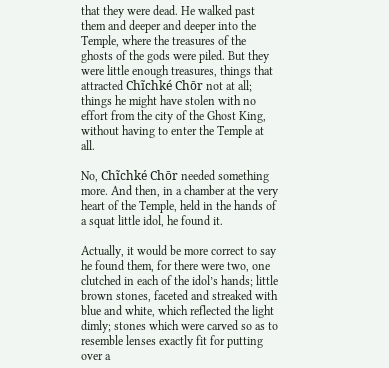that they were dead. He walked past them and deeper and deeper into the Temple, where the treasures of the ghosts of the gods were piled. But they were little enough treasures, things that attracted Chĩchké Chōr not at all; things he might have stolen with no effort from the city of the Ghost King, without having to enter the Temple at all.

No, Chĩchké Chōr needed something more. And then, in a chamber at the very heart of the Temple, held in the hands of a squat little idol, he found it.

Actually, it would be more correct to say he found them, for there were two, one clutched in each of the idol’s hands; little brown stones, faceted and streaked with blue and white, which reflected the light dimly; stones which were carved so as to resemble lenses exactly fit for putting over a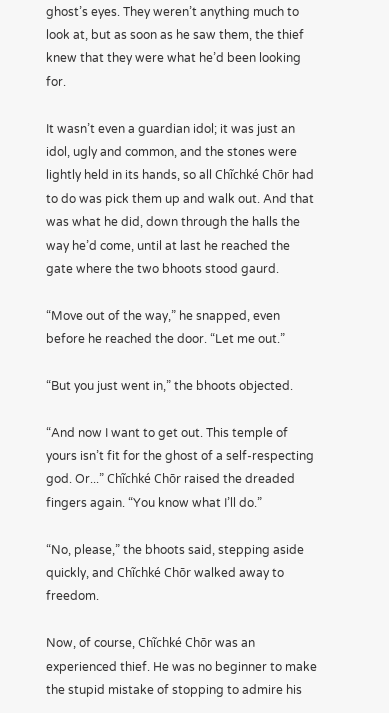ghost’s eyes. They weren’t anything much to look at, but as soon as he saw them, the thief knew that they were what he’d been looking for.

It wasn’t even a guardian idol; it was just an idol, ugly and common, and the stones were lightly held in its hands, so all Chĩchké Chōr had to do was pick them up and walk out. And that was what he did, down through the halls the way he’d come, until at last he reached the gate where the two bhoots stood gaurd.

“Move out of the way,” he snapped, even before he reached the door. “Let me out.”

“But you just went in,” the bhoots objected.

“And now I want to get out. This temple of yours isn’t fit for the ghost of a self-respecting god. Or...” Chĩchké Chōr raised the dreaded fingers again. “You know what I’ll do.”

“No, please,” the bhoots said, stepping aside quickly, and Chĩchké Chōr walked away to freedom.

Now, of course, Chĩchké Chōr was an experienced thief. He was no beginner to make the stupid mistake of stopping to admire his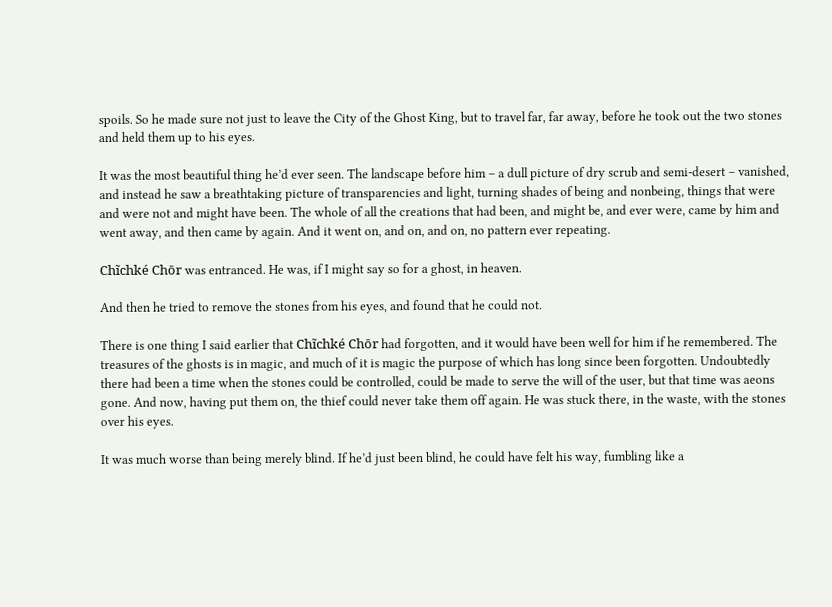spoils. So he made sure not just to leave the City of the Ghost King, but to travel far, far away, before he took out the two stones and held them up to his eyes.

It was the most beautiful thing he’d ever seen. The landscape before him – a dull picture of dry scrub and semi-desert – vanished, and instead he saw a breathtaking picture of transparencies and light, turning shades of being and nonbeing, things that were and were not and might have been. The whole of all the creations that had been, and might be, and ever were, came by him and went away, and then came by again. And it went on, and on, and on, no pattern ever repeating.

Chĩchké Chōr was entranced. He was, if I might say so for a ghost, in heaven.

And then he tried to remove the stones from his eyes, and found that he could not.

There is one thing I said earlier that Chĩchké Chōr had forgotten, and it would have been well for him if he remembered. The treasures of the ghosts is in magic, and much of it is magic the purpose of which has long since been forgotten. Undoubtedly there had been a time when the stones could be controlled, could be made to serve the will of the user, but that time was aeons gone. And now, having put them on, the thief could never take them off again. He was stuck there, in the waste, with the stones over his eyes.

It was much worse than being merely blind. If he’d just been blind, he could have felt his way, fumbling like a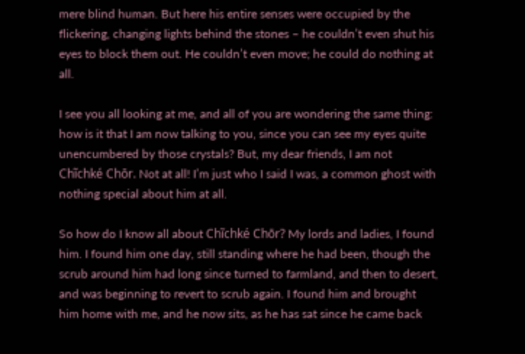mere blind human. But here his entire senses were occupied by the flickering, changing lights behind the stones – he couldn’t even shut his eyes to block them out. He couldn’t even move; he could do nothing at all.

I see you all looking at me, and all of you are wondering the same thing: how is it that I am now talking to you, since you can see my eyes quite unencumbered by those crystals? But, my dear friends, I am not Chĩchké Chōr. Not at all! I’m just who I said I was, a common ghost with nothing special about him at all.

So how do I know all about Chĩchké Chōr? My lords and ladies, I found him. I found him one day, still standing where he had been, though the scrub around him had long since turned to farmland, and then to desert, and was beginning to revert to scrub again. I found him and brought him home with me, and he now sits, as he has sat since he came back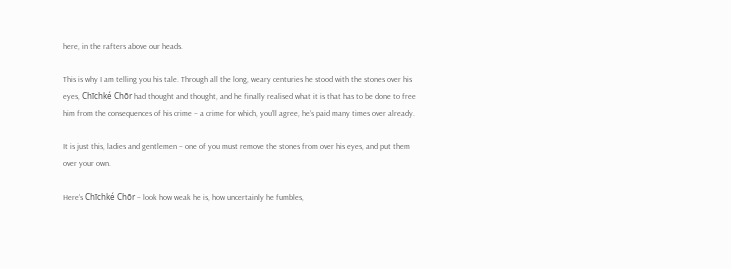here, in the rafters above our heads.

This is why I am telling you his tale. Through all the long, weary centuries he stood with the stones over his eyes, Chĩchké Chōr had thought and thought, and he finally realised what it is that has to be done to free him from the consequences of his crime – a crime for which, you’ll agree, he’s paid many times over already.

It is just this, ladies and gentlemen – one of you must remove the stones from over his eyes, and put them over your own.

Here’s Chĩchké Chōr – look how weak he is, how uncertainly he fumbles,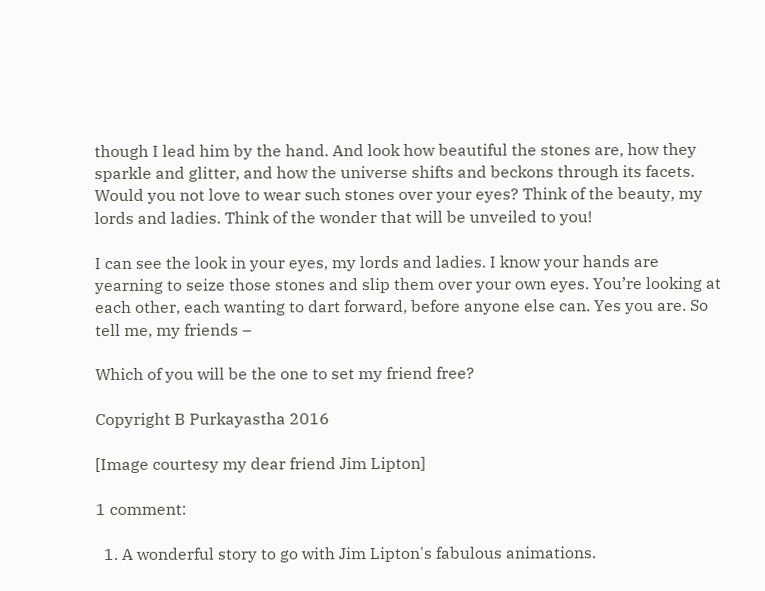though I lead him by the hand. And look how beautiful the stones are, how they sparkle and glitter, and how the universe shifts and beckons through its facets. Would you not love to wear such stones over your eyes? Think of the beauty, my lords and ladies. Think of the wonder that will be unveiled to you!

I can see the look in your eyes, my lords and ladies. I know your hands are yearning to seize those stones and slip them over your own eyes. You’re looking at each other, each wanting to dart forward, before anyone else can. Yes you are. So tell me, my friends –

Which of you will be the one to set my friend free?

Copyright B Purkayastha 2016

[Image courtesy my dear friend Jim Lipton]

1 comment:

  1. A wonderful story to go with Jim Lipton's fabulous animations.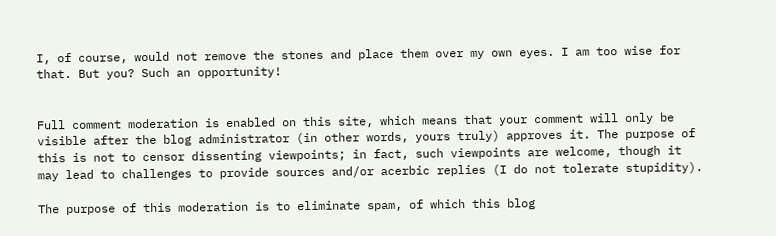I, of course, would not remove the stones and place them over my own eyes. I am too wise for that. But you? Such an opportunity!


Full comment moderation is enabled on this site, which means that your comment will only be visible after the blog administrator (in other words, yours truly) approves it. The purpose of this is not to censor dissenting viewpoints; in fact, such viewpoints are welcome, though it may lead to challenges to provide sources and/or acerbic replies (I do not tolerate stupidity).

The purpose of this moderation is to eliminate spam, of which this blog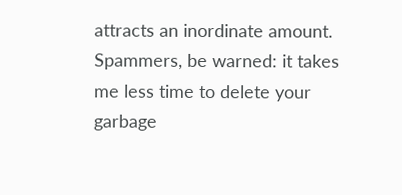attracts an inordinate amount. Spammers, be warned: it takes me less time to delete your garbage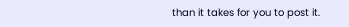than it takes for you to post it.